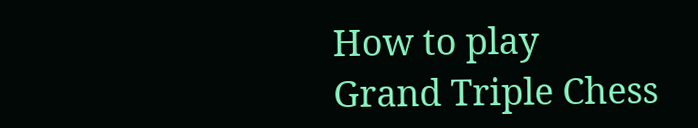How to play
Grand Triple Chess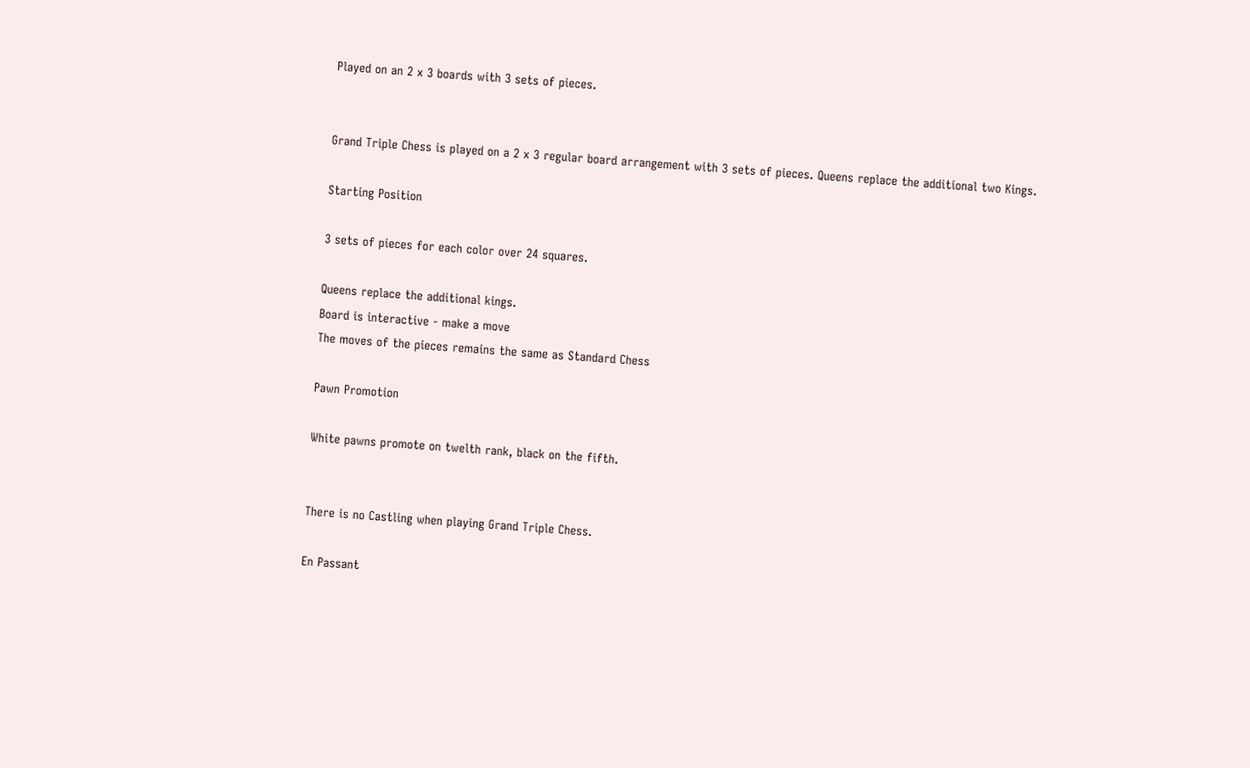Played on an 2 x 3 boards with 3 sets of pieces.


Grand Triple Chess is played on a 2 x 3 regular board arrangement with 3 sets of pieces. Queens replace the additional two Kings.

Starting Position

3 sets of pieces for each color over 24 squares.

Queens replace the additional kings.
Board is interactive - make a move
The moves of the pieces remains the same as Standard Chess

Pawn Promotion

White pawns promote on twelth rank, black on the fifth.


There is no Castling when playing Grand Triple Chess.

En Passant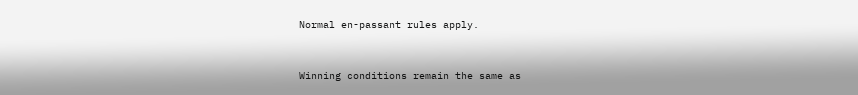Normal en-passant rules apply.


Winning conditions remain the same as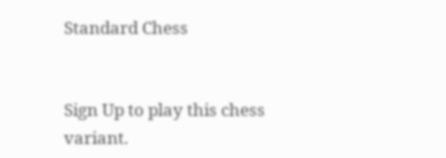Standard Chess


Sign Up to play this chess variant.